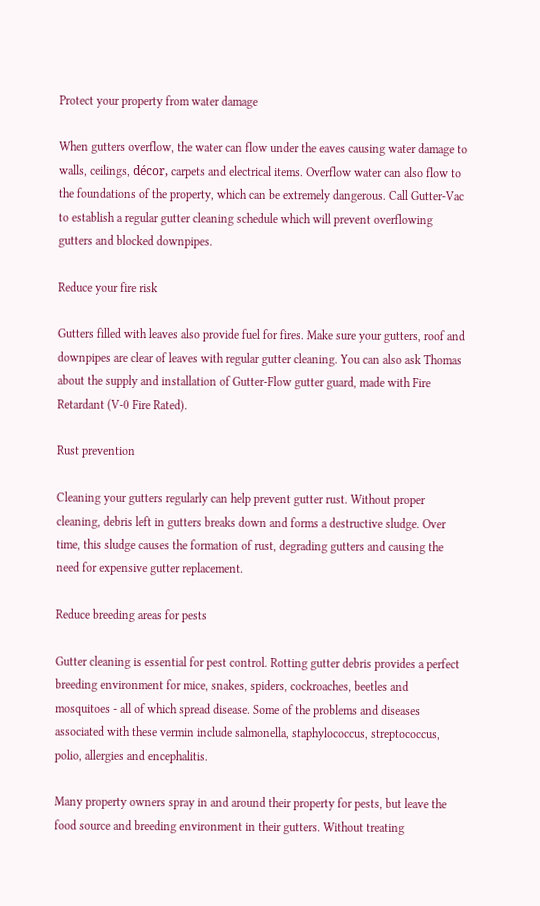Protect your property from water damage

When gutters overflow, the water can flow under the eaves causing water damage to walls, ceilings, décor, carpets and electrical items. Overflow water can also flow to the foundations of the property, which can be extremely dangerous. Call Gutter-Vac to establish a regular gutter cleaning schedule which will prevent overflowing gutters and blocked downpipes.

Reduce your fire risk

Gutters filled with leaves also provide fuel for fires. Make sure your gutters, roof and downpipes are clear of leaves with regular gutter cleaning. You can also ask Thomas about the supply and installation of Gutter-Flow gutter guard, made with Fire Retardant (V-0 Fire Rated).

Rust prevention

Cleaning your gutters regularly can help prevent gutter rust. Without proper cleaning, debris left in gutters breaks down and forms a destructive sludge. Over time, this sludge causes the formation of rust, degrading gutters and causing the need for expensive gutter replacement.

Reduce breeding areas for pests

Gutter cleaning is essential for pest control. Rotting gutter debris provides a perfect breeding environment for mice, snakes, spiders, cockroaches, beetles and mosquitoes - all of which spread disease. Some of the problems and diseases associated with these vermin include salmonella, staphylococcus, streptococcus, polio, allergies and encephalitis.

Many property owners spray in and around their property for pests, but leave the food source and breeding environment in their gutters. Without treating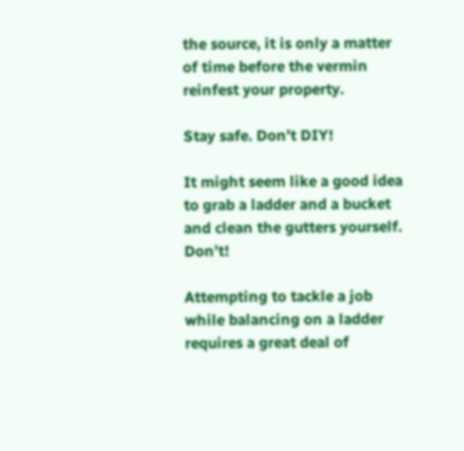the source, it is only a matter of time before the vermin reinfest your property.

Stay safe. Don’t DIY!

It might seem like a good idea to grab a ladder and a bucket and clean the gutters yourself. Don’t!

Attempting to tackle a job while balancing on a ladder requires a great deal of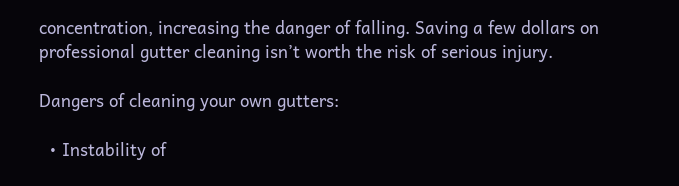concentration, increasing the danger of falling. Saving a few dollars on professional gutter cleaning isn’t worth the risk of serious injury.

Dangers of cleaning your own gutters:

  • Instability of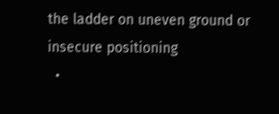the ladder on uneven ground or insecure positioning
  •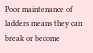Poor maintenance of ladders means they can break or become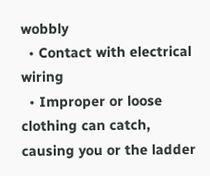wobbly
  • Contact with electrical wiring
  • Improper or loose clothing can catch, causing you or the ladder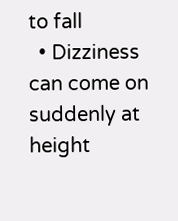to fall
  • Dizziness can come on suddenly at height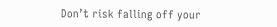Don’t risk falling off your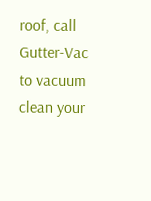roof, call Gutter-Vac to vacuum clean your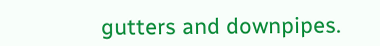gutters and downpipes.